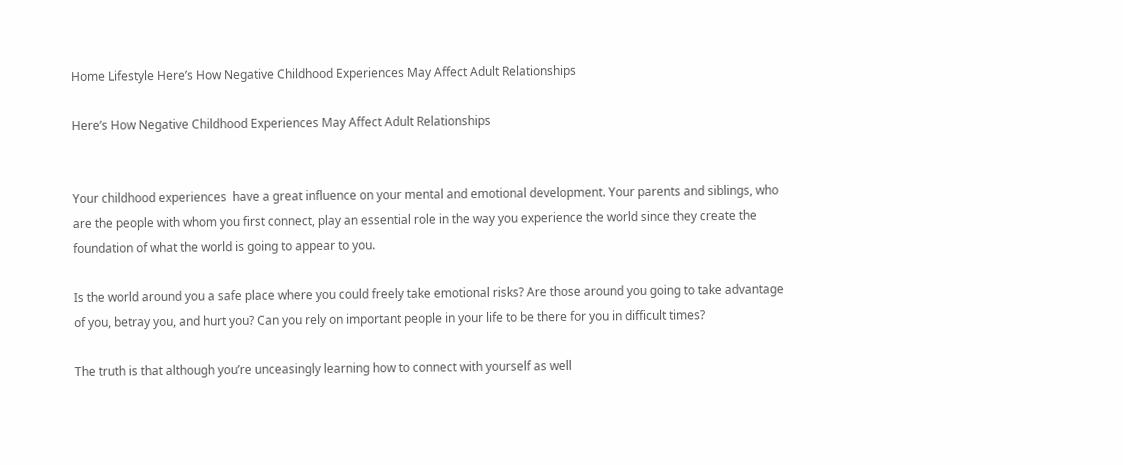Home Lifestyle Here’s How Negative Childhood Experiences May Affect Adult Relationships

Here’s How Negative Childhood Experiences May Affect Adult Relationships


Your childhood experiences  have a great influence on your mental and emotional development. Your parents and siblings, who are the people with whom you first connect, play an essential role in the way you experience the world since they create the foundation of what the world is going to appear to you.

Is the world around you a safe place where you could freely take emotional risks? Are those around you going to take advantage of you, betray you, and hurt you? Can you rely on important people in your life to be there for you in difficult times?

The truth is that although you’re unceasingly learning how to connect with yourself as well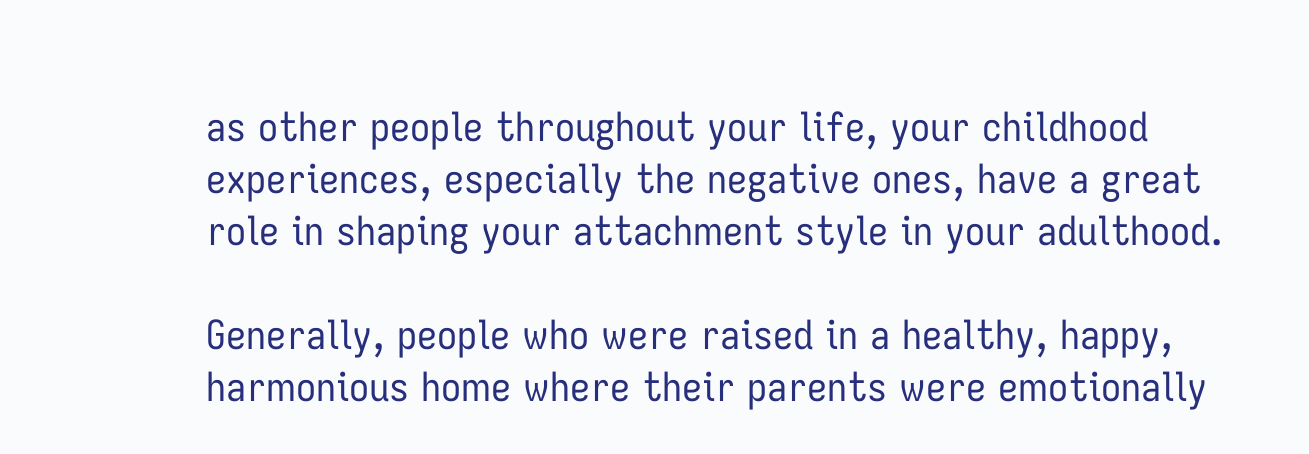as other people throughout your life, your childhood experiences, especially the negative ones, have a great role in shaping your attachment style in your adulthood.

Generally, people who were raised in a healthy, happy, harmonious home where their parents were emotionally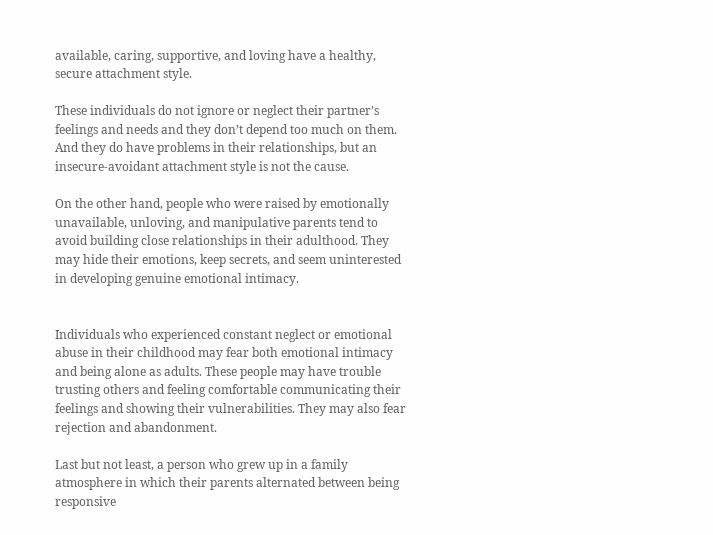available, caring, supportive, and loving have a healthy, secure attachment style.

These individuals do not ignore or neglect their partner’s feelings and needs and they don’t depend too much on them. And they do have problems in their relationships, but an insecure-avoidant attachment style is not the cause.

On the other hand, people who were raised by emotionally unavailable, unloving, and manipulative parents tend to avoid building close relationships in their adulthood. They may hide their emotions, keep secrets, and seem uninterested in developing genuine emotional intimacy.


Individuals who experienced constant neglect or emotional abuse in their childhood may fear both emotional intimacy and being alone as adults. These people may have trouble trusting others and feeling comfortable communicating their feelings and showing their vulnerabilities. They may also fear rejection and abandonment.

Last but not least, a person who grew up in a family atmosphere in which their parents alternated between being responsive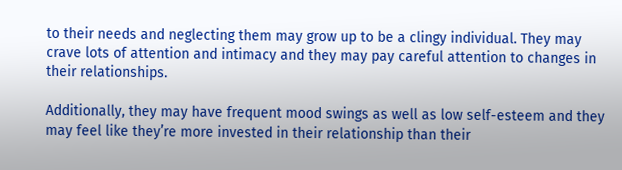to their needs and neglecting them may grow up to be a clingy individual. They may crave lots of attention and intimacy and they may pay careful attention to changes in their relationships.

Additionally, they may have frequent mood swings as well as low self-esteem and they may feel like they’re more invested in their relationship than their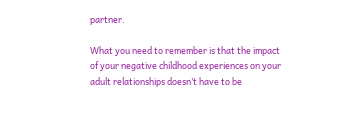partner.

What you need to remember is that the impact of your negative childhood experiences on your adult relationships doesn’t have to be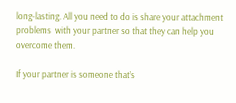long-lasting. All you need to do is share your attachment problems  with your partner so that they can help you overcome them.

If your partner is someone that’s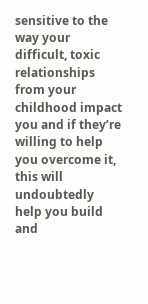sensitive to the way your difficult, toxic relationships from your childhood impact you and if they’re willing to help you overcome it, this will undoubtedly help you build and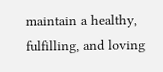maintain a healthy, fulfilling, and loving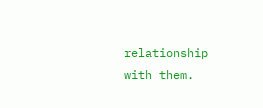relationship with them.